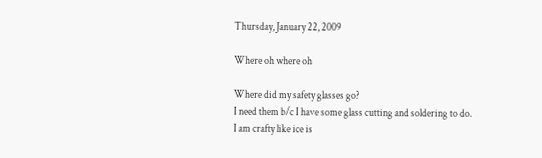Thursday, January 22, 2009

Where oh where oh

Where did my safety glasses go?
I need them b/c I have some glass cutting and soldering to do.
I am crafty like ice is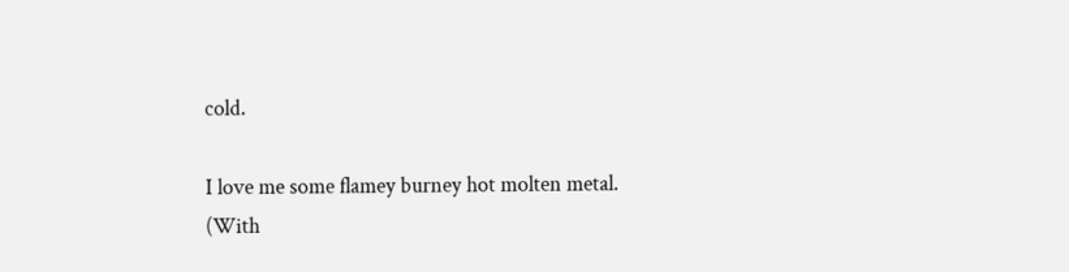cold.

I love me some flamey burney hot molten metal.
(With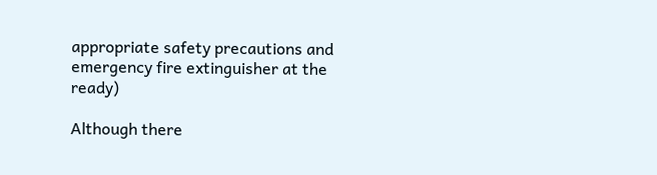appropriate safety precautions and emergency fire extinguisher at the ready)

Although there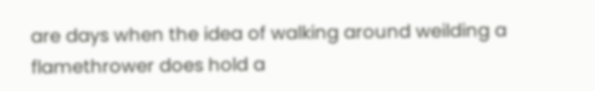are days when the idea of walking around weilding a flamethrower does hold a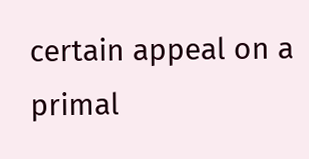certain appeal on a primal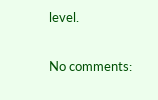level.

No comments: